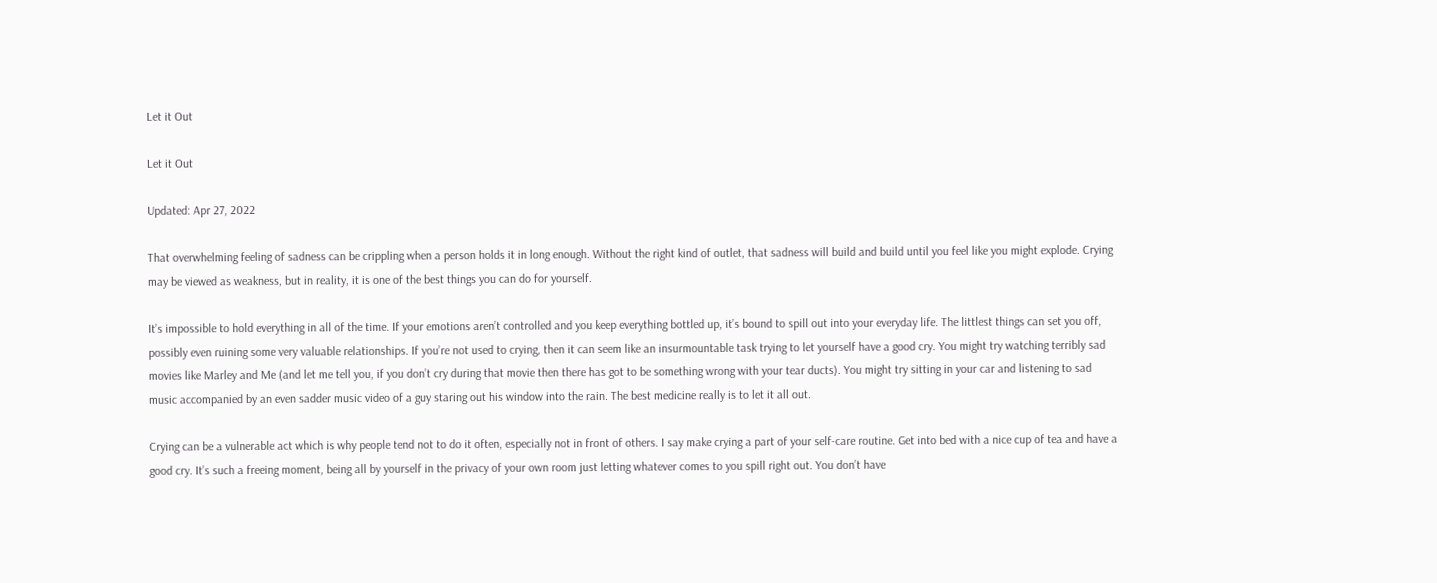Let it Out

Let it Out

Updated: Apr 27, 2022

That overwhelming feeling of sadness can be crippling when a person holds it in long enough. Without the right kind of outlet, that sadness will build and build until you feel like you might explode. Crying may be viewed as weakness, but in reality, it is one of the best things you can do for yourself.

It’s impossible to hold everything in all of the time. If your emotions aren’t controlled and you keep everything bottled up, it’s bound to spill out into your everyday life. The littlest things can set you off, possibly even ruining some very valuable relationships. If you’re not used to crying, then it can seem like an insurmountable task trying to let yourself have a good cry. You might try watching terribly sad movies like Marley and Me (and let me tell you, if you don’t cry during that movie then there has got to be something wrong with your tear ducts). You might try sitting in your car and listening to sad music accompanied by an even sadder music video of a guy staring out his window into the rain. The best medicine really is to let it all out.

Crying can be a vulnerable act which is why people tend not to do it often, especially not in front of others. I say make crying a part of your self-care routine. Get into bed with a nice cup of tea and have a good cry. It’s such a freeing moment, being all by yourself in the privacy of your own room just letting whatever comes to you spill right out. You don’t have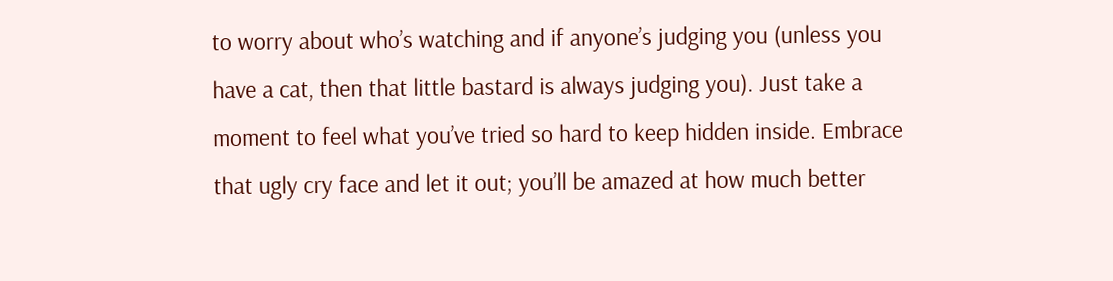to worry about who’s watching and if anyone’s judging you (unless you have a cat, then that little bastard is always judging you). Just take a moment to feel what you’ve tried so hard to keep hidden inside. Embrace that ugly cry face and let it out; you’ll be amazed at how much better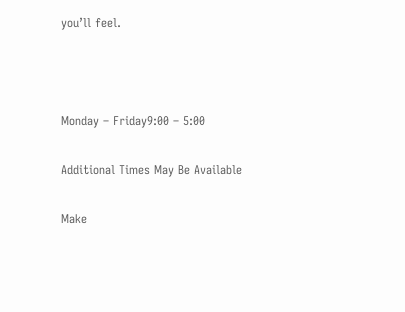you’ll feel.



Monday – Friday9:00 – 5:00

Additional Times May Be Available

Make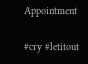Appointment

#cry #letitout